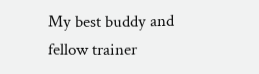My best buddy and fellow trainer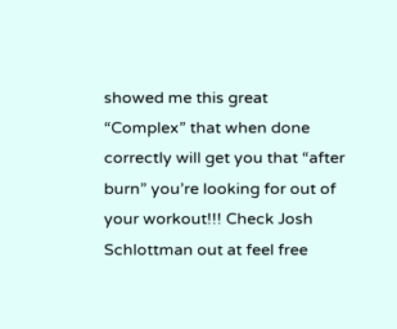showed me this great “Complex” that when done correctly will get you that “after burn” you’re looking for out of your workout!!! Check Josh Schlottman out at feel free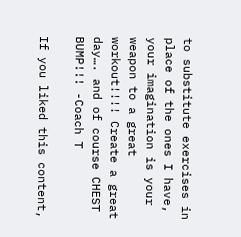to substitute exercises in place of the ones I have, your imagination is your weapon to a great workout!!!! Create a great day…. and of course CHEST BUMP!!! -Coach T

If you liked this content,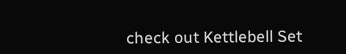check out Kettlebell Set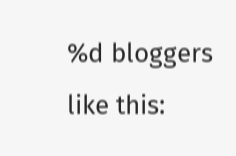%d bloggers like this: